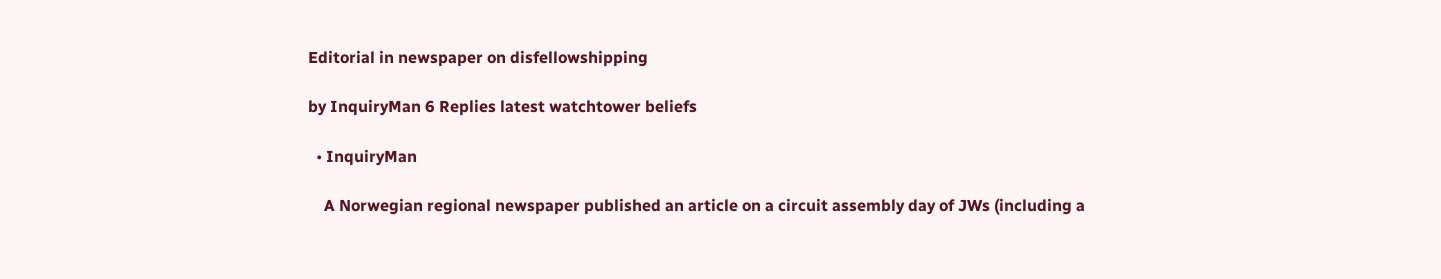Editorial in newspaper on disfellowshipping

by InquiryMan 6 Replies latest watchtower beliefs

  • InquiryMan

    A Norwegian regional newspaper published an article on a circuit assembly day of JWs (including a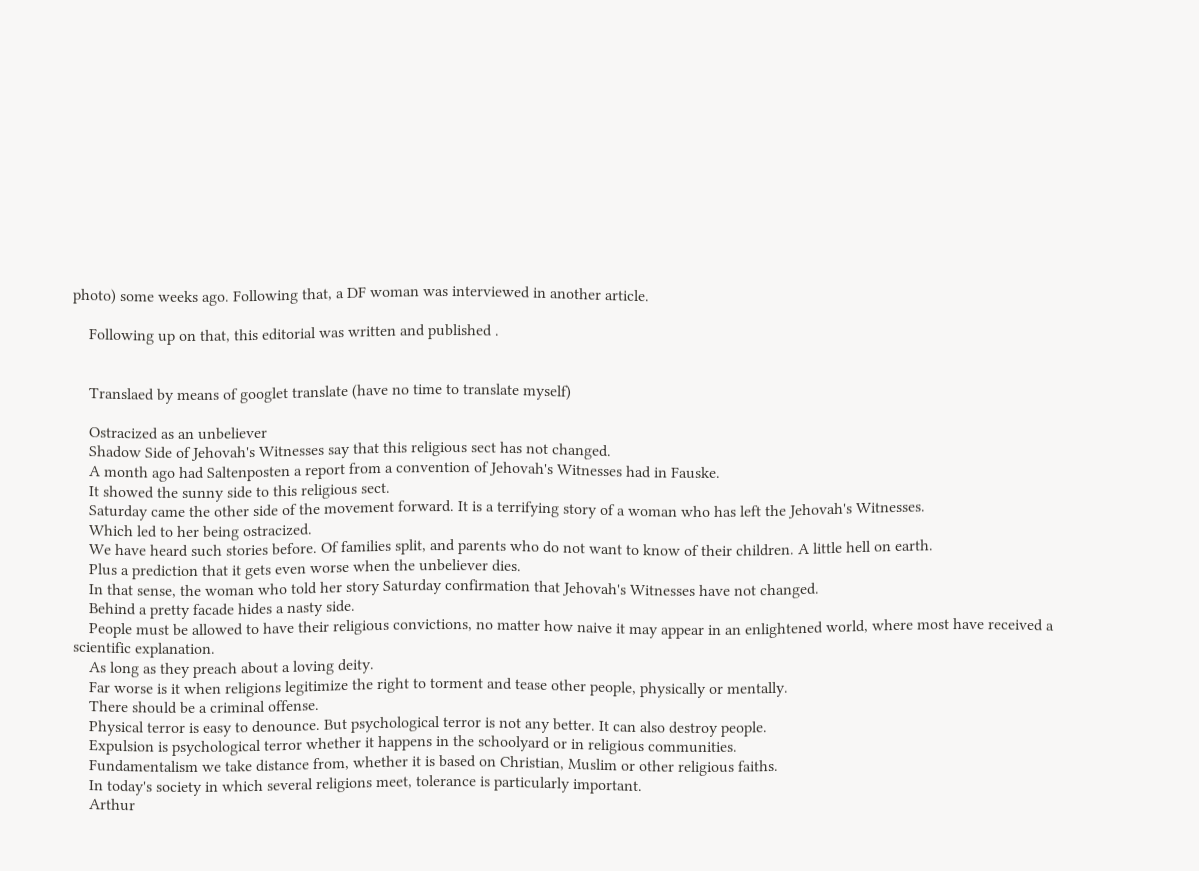photo) some weeks ago. Following that, a DF woman was interviewed in another article.

    Following up on that, this editorial was written and published .


    Translaed by means of googlet translate (have no time to translate myself)

    Ostracized as an unbeliever
    Shadow Side of Jehovah's Witnesses say that this religious sect has not changed.
    A month ago had Saltenposten a report from a convention of Jehovah's Witnesses had in Fauske.
    It showed the sunny side to this religious sect.
    Saturday came the other side of the movement forward. It is a terrifying story of a woman who has left the Jehovah's Witnesses.
    Which led to her being ostracized.
    We have heard such stories before. Of families split, and parents who do not want to know of their children. A little hell on earth.
    Plus a prediction that it gets even worse when the unbeliever dies.
    In that sense, the woman who told her story Saturday confirmation that Jehovah's Witnesses have not changed.
    Behind a pretty facade hides a nasty side.
    People must be allowed to have their religious convictions, no matter how naive it may appear in an enlightened world, where most have received a scientific explanation.
    As long as they preach about a loving deity.
    Far worse is it when religions legitimize the right to torment and tease other people, physically or mentally.
    There should be a criminal offense.
    Physical terror is easy to denounce. But psychological terror is not any better. It can also destroy people.
    Expulsion is psychological terror whether it happens in the schoolyard or in religious communities.
    Fundamentalism we take distance from, whether it is based on Christian, Muslim or other religious faiths.
    In today's society in which several religions meet, tolerance is particularly important.
    Arthur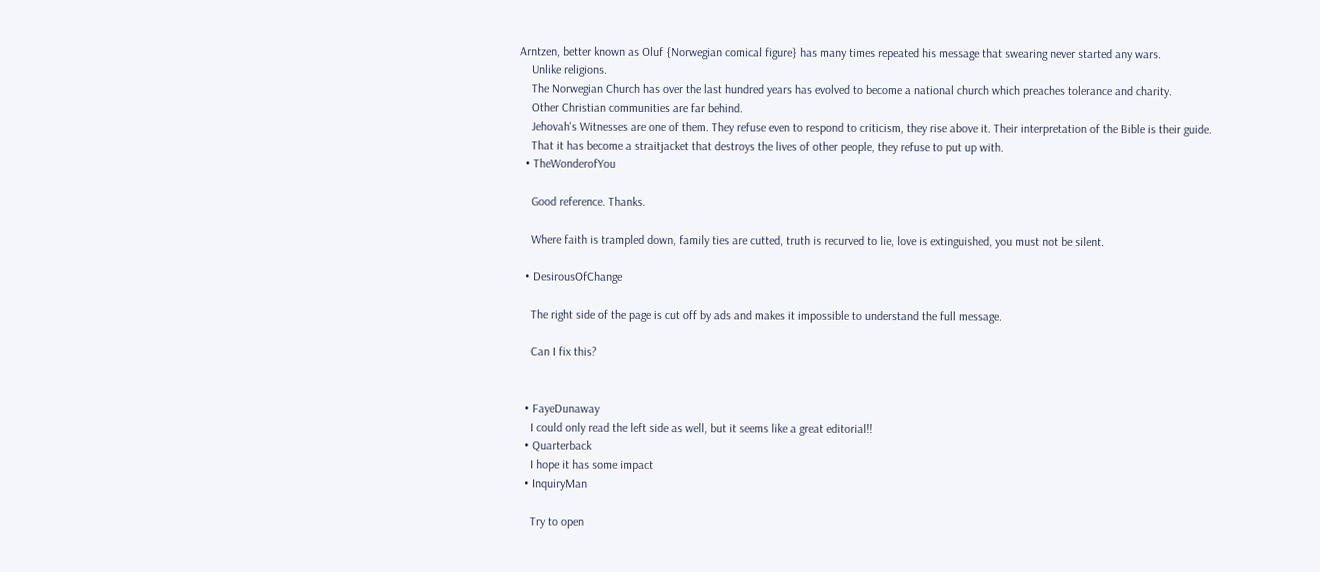Arntzen, better known as Oluf {Norwegian comical figure} has many times repeated his message that swearing never started any wars.
    Unlike religions.
    The Norwegian Church has over the last hundred years has evolved to become a national church which preaches tolerance and charity.
    Other Christian communities are far behind.
    Jehovah's Witnesses are one of them. They refuse even to respond to criticism, they rise above it. Their interpretation of the Bible is their guide.
    That it has become a straitjacket that destroys the lives of other people, they refuse to put up with.
  • TheWonderofYou

    Good reference. Thanks.

    Where faith is trampled down, family ties are cutted, truth is recurved to lie, love is extinguished, you must not be silent.

  • DesirousOfChange

    The right side of the page is cut off by ads and makes it impossible to understand the full message.

    Can I fix this?


  • FayeDunaway
    I could only read the left side as well, but it seems like a great editorial!!
  • Quarterback
    I hope it has some impact
  • InquiryMan

    Try to open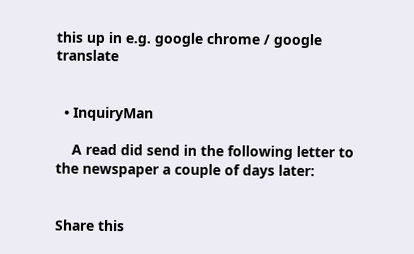this up in e.g. google chrome / google translate


  • InquiryMan

    A read did send in the following letter to the newspaper a couple of days later:


Share this